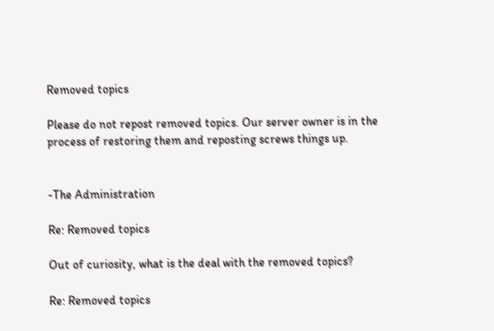Removed topics

Please do not repost removed topics. Our server owner is in the process of restoring them and reposting screws things up.


-The Administration

Re: Removed topics

Out of curiosity, what is the deal with the removed topics?

Re: Removed topics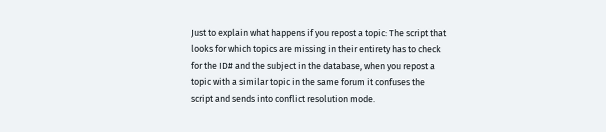Just to explain what happens if you repost a topic: The script that looks for which topics are missing in their entirety has to check for the ID# and the subject in the database, when you repost a topic with a similar topic in the same forum it confuses the script and sends into conflict resolution mode.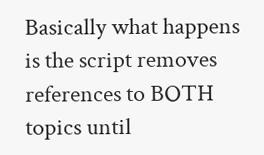Basically what happens is the script removes references to BOTH topics until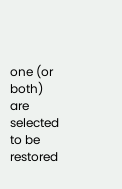one (or both) are selected to be restored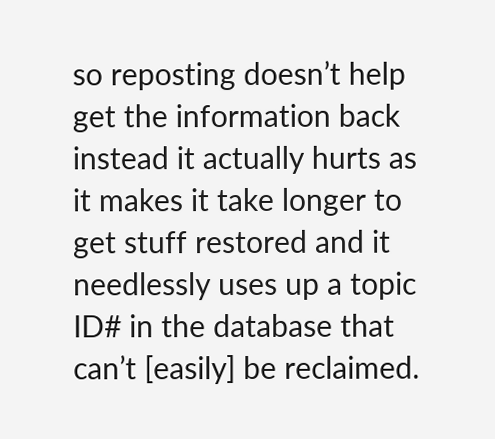so reposting doesn’t help get the information back instead it actually hurts as it makes it take longer to get stuff restored and it needlessly uses up a topic ID# in the database that can’t [easily] be reclaimed.